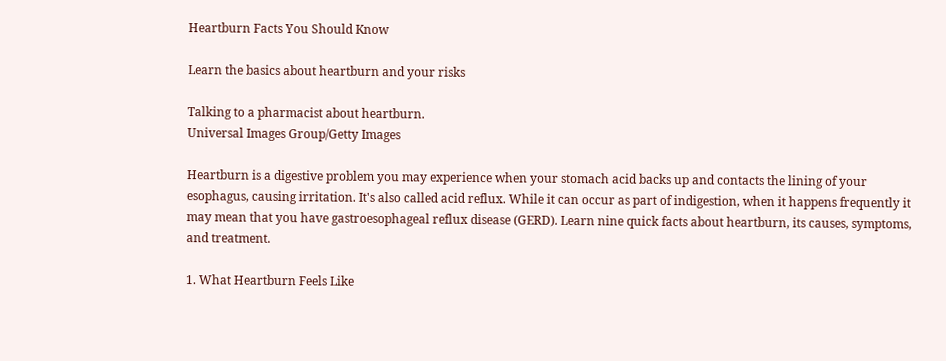Heartburn Facts You Should Know

Learn the basics about heartburn and your risks

Talking to a pharmacist about heartburn.
Universal Images Group/Getty Images

Heartburn is a digestive problem you may experience when your stomach acid backs up and contacts the lining of your esophagus, causing irritation. It's also called acid reflux. While it can occur as part of indigestion, when it happens frequently it may mean that you have gastroesophageal reflux disease (GERD). Learn nine quick facts about heartburn, its causes, symptoms, and treatment.

1. What Heartburn Feels Like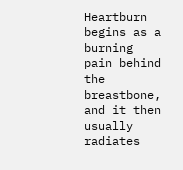Heartburn begins as a burning pain behind the breastbone, and it then usually radiates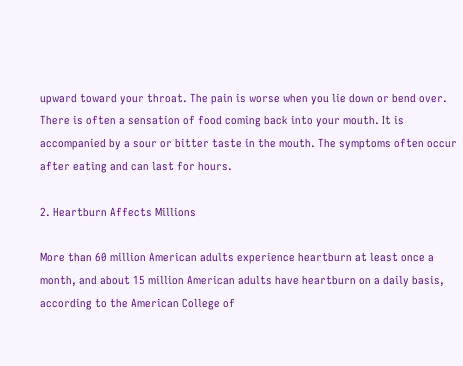upward toward your throat. The pain is worse when you lie down or bend over. There is often a sensation of food coming back into your mouth. It is accompanied by a sour or bitter taste in the mouth. The symptoms often occur after eating and can last for hours.

2. Heartburn Affects Millions

More than 60 million American adults experience heartburn at least once a month, and about 15 million American adults have heartburn on a daily basis, according to the American College of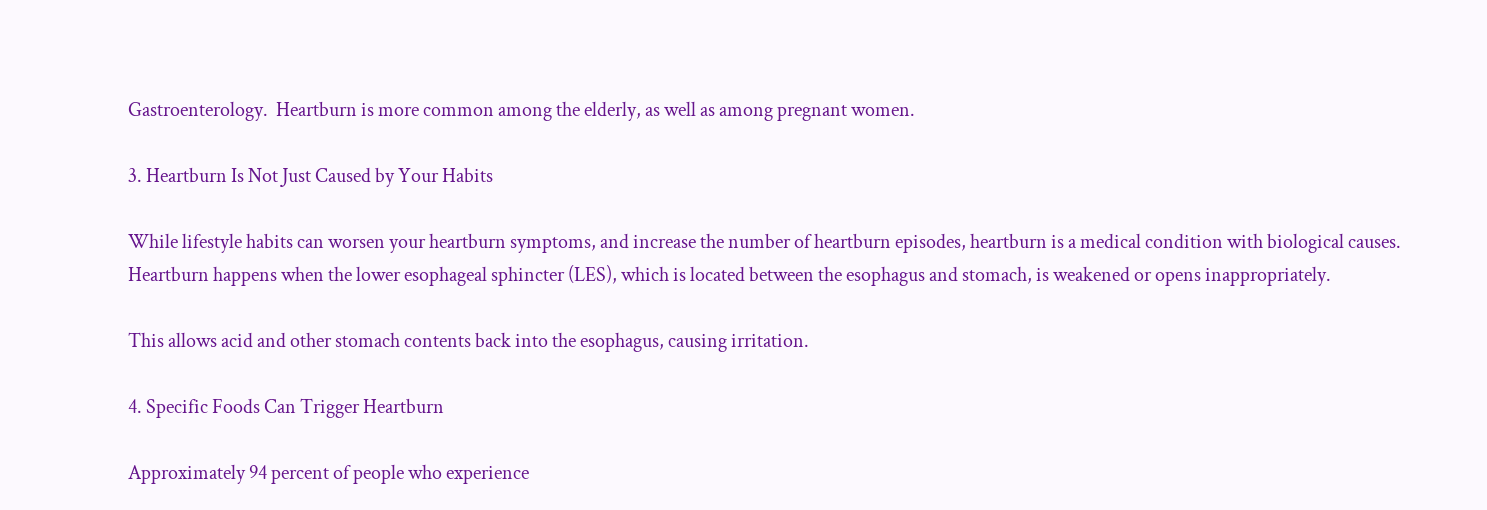Gastroenterology.  Heartburn is more common among the elderly, as well as among pregnant women.

3. Heartburn Is Not Just Caused by Your Habits

While lifestyle habits can worsen your heartburn symptoms, and increase the number of heartburn episodes, heartburn is a medical condition with biological causes. Heartburn happens when the lower esophageal sphincter (LES), which is located between the esophagus and stomach, is weakened or opens inappropriately.

This allows acid and other stomach contents back into the esophagus, causing irritation.

4. Specific Foods Can Trigger Heartburn

Approximately 94 percent of people who experience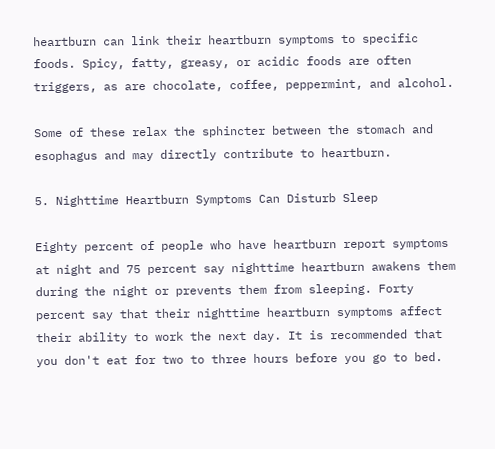heartburn can link their heartburn symptoms to specific foods. Spicy, fatty, greasy, or acidic foods are often triggers, as are chocolate, coffee, peppermint, and alcohol.

Some of these relax the sphincter between the stomach and esophagus and may directly contribute to heartburn.

5. Nighttime Heartburn Symptoms Can Disturb Sleep

Eighty percent of people who have heartburn report symptoms at night and 75 percent say nighttime heartburn awakens them during the night or prevents them from sleeping. Forty percent say that their nighttime heartburn symptoms affect their ability to work the next day. It is recommended that you don't eat for two to three hours before you go to bed.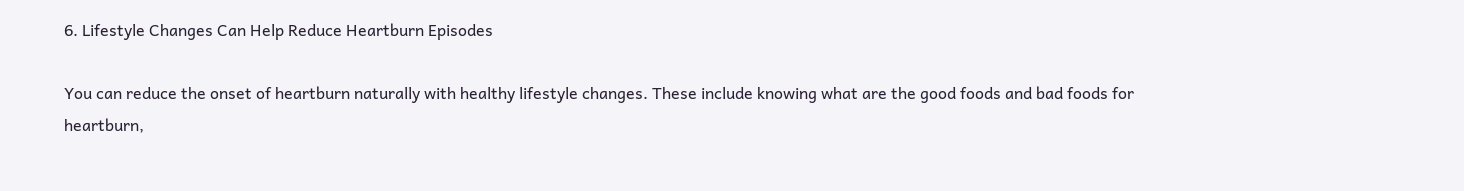6. Lifestyle Changes Can Help Reduce Heartburn Episodes

You can reduce the onset of heartburn naturally with healthy lifestyle changes. These include knowing what are the good foods and bad foods for heartburn,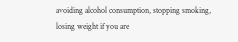avoiding alcohol consumption, stopping smoking, losing weight if you are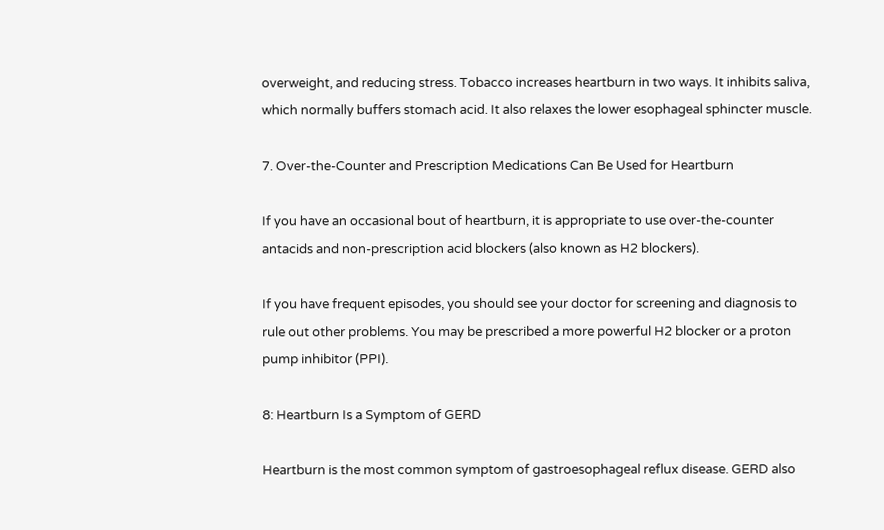overweight, and reducing stress. Tobacco increases heartburn in two ways. It inhibits saliva, which normally buffers stomach acid. It also relaxes the lower esophageal sphincter muscle.

7. Over-the-Counter and Prescription Medications Can Be Used for Heartburn

If you have an occasional bout of heartburn, it is appropriate to use over-the-counter antacids and non-prescription acid blockers (also known as H2 blockers).

If you have frequent episodes, you should see your doctor for screening and diagnosis to rule out other problems. You may be prescribed a more powerful H2 blocker or a proton pump inhibitor (PPI).

8: Heartburn Is a Symptom of GERD

Heartburn is the most common symptom of gastroesophageal reflux disease. GERD also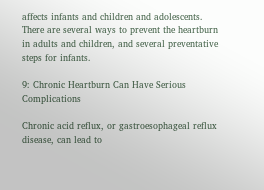affects infants and children and adolescents. There are several ways to prevent the heartburn in adults and children, and several preventative steps for infants.

9: Chronic Heartburn Can Have Serious Complications

Chronic acid reflux, or gastroesophageal reflux disease, can lead to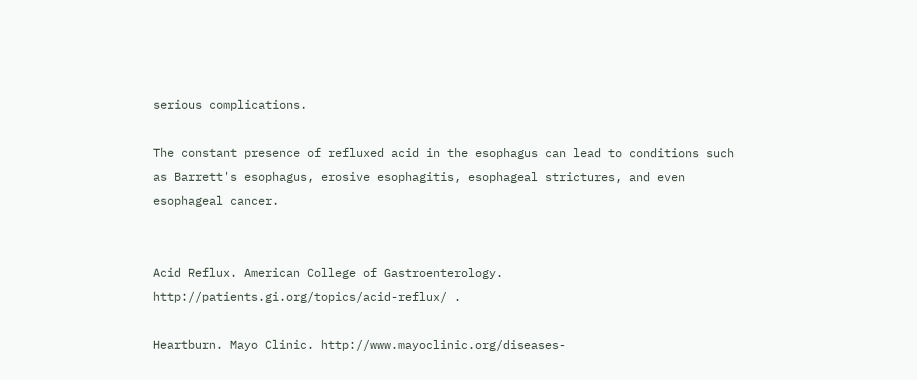serious complications.

The constant presence of refluxed acid in the esophagus can lead to conditions such as Barrett's esophagus, erosive esophagitis, esophageal strictures, and even esophageal cancer.


Acid Reflux. American College of Gastroenterology. http://patients.gi.org/topics/acid-reflux/ .

Heartburn. Mayo Clinic. http://www.mayoclinic.org/diseases-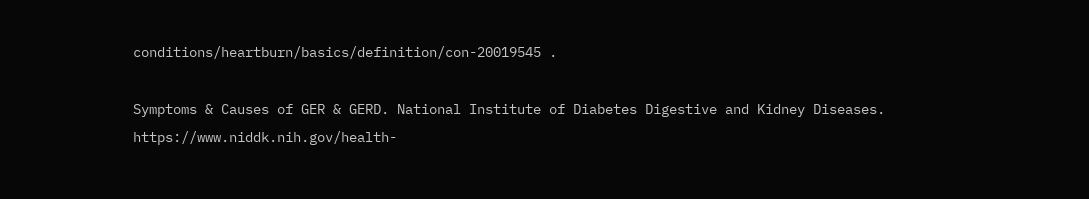conditions/heartburn/basics/definition/con-20019545 .

Symptoms & Causes of GER & GERD. National Institute of Diabetes Digestive and Kidney Diseases. https://www.niddk.nih.gov/health-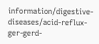information/digestive-diseases/acid-reflux-ger-gerd-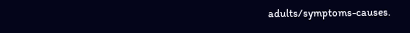adults/symptoms-causes.